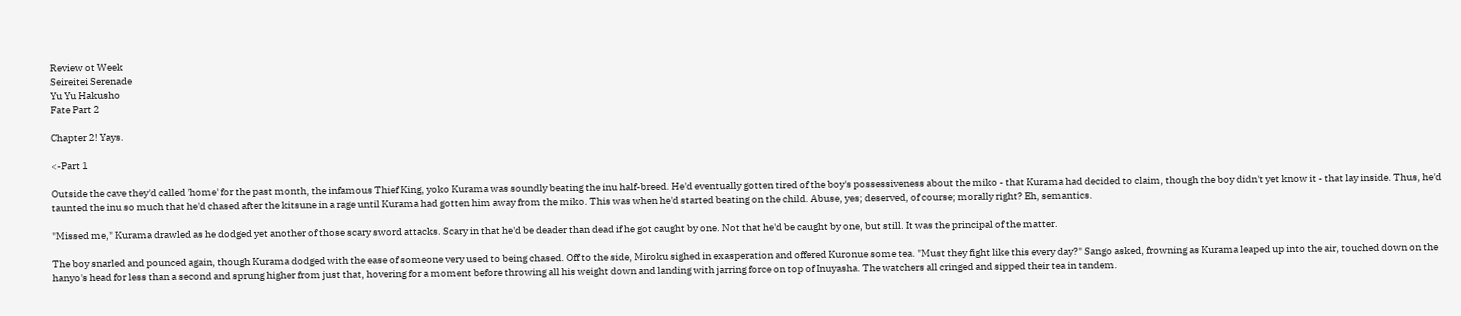Review ot Week
Seireitei Serenade
Yu Yu Hakusho
Fate Part 2

Chapter 2! Yays.

<-Part 1

Outside the cave they'd called 'home' for the past month, the infamous Thief King, yoko Kurama was soundly beating the inu half-breed. He'd eventually gotten tired of the boy's possessiveness about the miko - that Kurama had decided to claim, though the boy didn't yet know it - that lay inside. Thus, he'd taunted the inu so much that he'd chased after the kitsune in a rage until Kurama had gotten him away from the miko. This was when he'd started beating on the child. Abuse, yes; deserved, of course; morally right? Eh, semantics.

"Missed me," Kurama drawled as he dodged yet another of those scary sword attacks. Scary in that he'd be deader than dead if he got caught by one. Not that he'd be caught by one, but still. It was the principal of the matter.

The boy snarled and pounced again, though Kurama dodged with the ease of someone very used to being chased. Off to the side, Miroku sighed in exasperation and offered Kuronue some tea. "Must they fight like this every day?" Sango asked, frowning as Kurama leaped up into the air, touched down on the hanyo's head for less than a second and sprung higher from just that, hovering for a moment before throwing all his weight down and landing with jarring force on top of Inuyasha. The watchers all cringed and sipped their tea in tandem.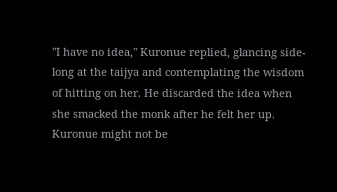"I have no idea," Kuronue replied, glancing side-long at the taijya and contemplating the wisdom of hitting on her. He discarded the idea when she smacked the monk after he felt her up. Kuronue might not be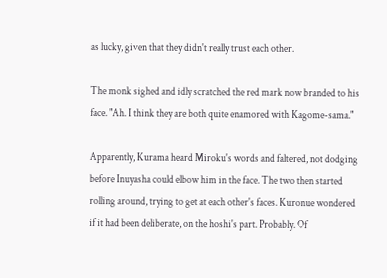as lucky, given that they didn't really trust each other.

The monk sighed and idly scratched the red mark now branded to his face. "Ah. I think they are both quite enamored with Kagome-sama."

Apparently, Kurama heard Miroku's words and faltered, not dodging before Inuyasha could elbow him in the face. The two then started rolling around, trying to get at each other's faces. Kuronue wondered if it had been deliberate, on the hoshi's part. Probably. Of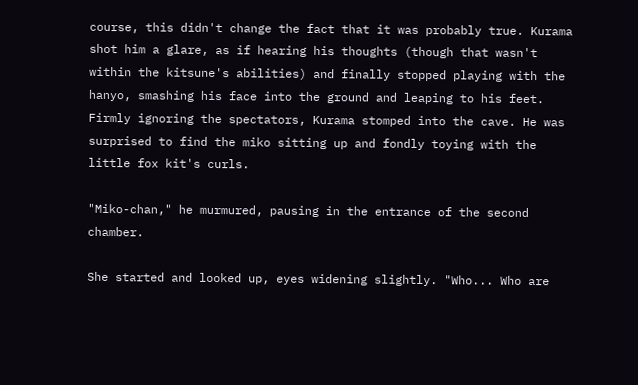course, this didn't change the fact that it was probably true. Kurama shot him a glare, as if hearing his thoughts (though that wasn't within the kitsune's abilities) and finally stopped playing with the hanyo, smashing his face into the ground and leaping to his feet. Firmly ignoring the spectators, Kurama stomped into the cave. He was surprised to find the miko sitting up and fondly toying with the little fox kit's curls.

"Miko-chan," he murmured, pausing in the entrance of the second chamber.

She started and looked up, eyes widening slightly. "Who... Who are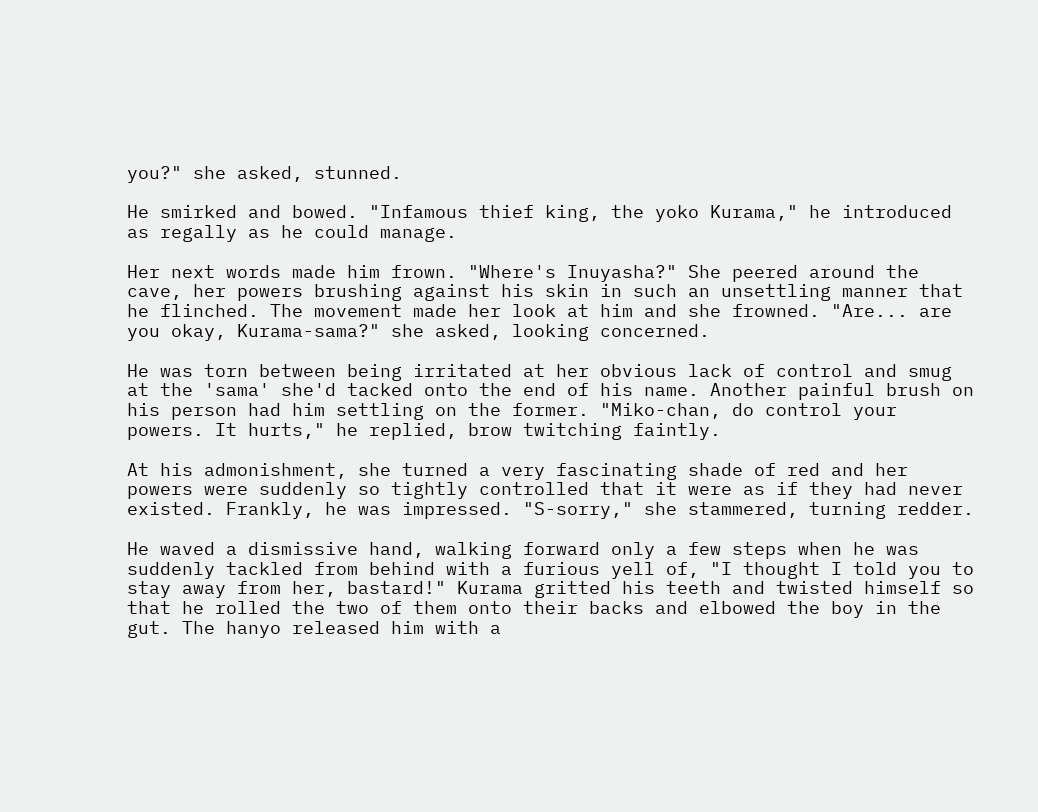you?" she asked, stunned.

He smirked and bowed. "Infamous thief king, the yoko Kurama," he introduced as regally as he could manage.

Her next words made him frown. "Where's Inuyasha?" She peered around the cave, her powers brushing against his skin in such an unsettling manner that he flinched. The movement made her look at him and she frowned. "Are... are you okay, Kurama-sama?" she asked, looking concerned.

He was torn between being irritated at her obvious lack of control and smug at the 'sama' she'd tacked onto the end of his name. Another painful brush on his person had him settling on the former. "Miko-chan, do control your powers. It hurts," he replied, brow twitching faintly.

At his admonishment, she turned a very fascinating shade of red and her powers were suddenly so tightly controlled that it were as if they had never existed. Frankly, he was impressed. "S-sorry," she stammered, turning redder.

He waved a dismissive hand, walking forward only a few steps when he was suddenly tackled from behind with a furious yell of, "I thought I told you to stay away from her, bastard!" Kurama gritted his teeth and twisted himself so that he rolled the two of them onto their backs and elbowed the boy in the gut. The hanyo released him with a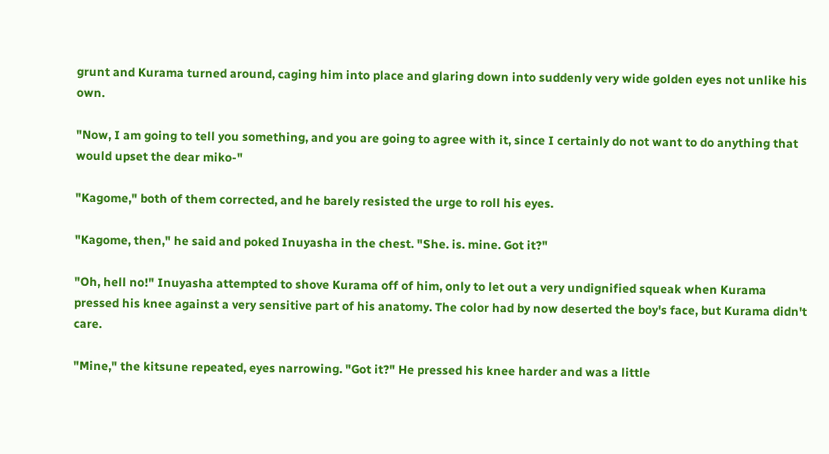grunt and Kurama turned around, caging him into place and glaring down into suddenly very wide golden eyes not unlike his own.

"Now, I am going to tell you something, and you are going to agree with it, since I certainly do not want to do anything that would upset the dear miko-"

"Kagome," both of them corrected, and he barely resisted the urge to roll his eyes.

"Kagome, then," he said and poked Inuyasha in the chest. "She. is. mine. Got it?"

"Oh, hell no!" Inuyasha attempted to shove Kurama off of him, only to let out a very undignified squeak when Kurama pressed his knee against a very sensitive part of his anatomy. The color had by now deserted the boy's face, but Kurama didn't care.

"Mine," the kitsune repeated, eyes narrowing. "Got it?" He pressed his knee harder and was a little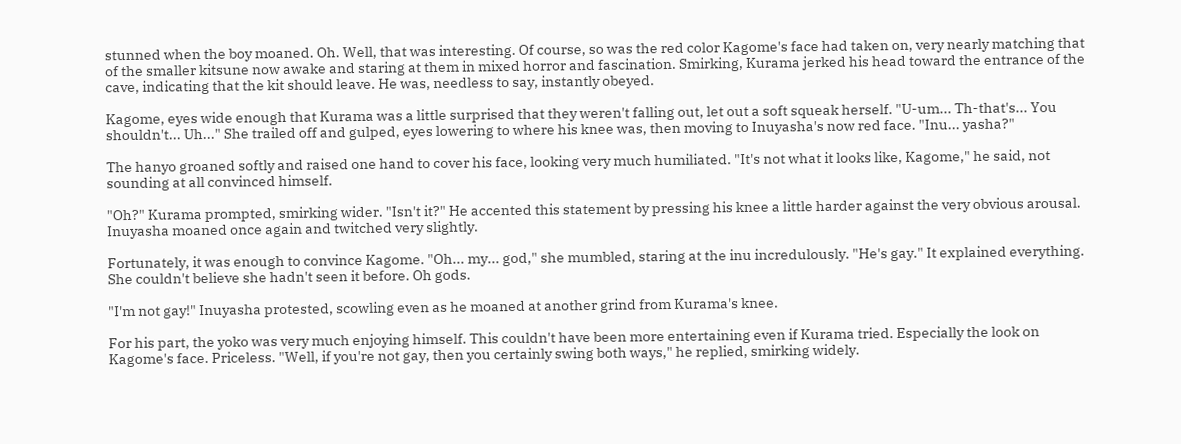stunned when the boy moaned. Oh. Well, that was interesting. Of course, so was the red color Kagome's face had taken on, very nearly matching that of the smaller kitsune now awake and staring at them in mixed horror and fascination. Smirking, Kurama jerked his head toward the entrance of the cave, indicating that the kit should leave. He was, needless to say, instantly obeyed.

Kagome, eyes wide enough that Kurama was a little surprised that they weren't falling out, let out a soft squeak herself. "U-um... Th-that's... You shouldn't... Uh..." She trailed off and gulped, eyes lowering to where his knee was, then moving to Inuyasha's now red face. "Inu... yasha?"

The hanyo groaned softly and raised one hand to cover his face, looking very much humiliated. "It's not what it looks like, Kagome," he said, not sounding at all convinced himself.

"Oh?" Kurama prompted, smirking wider. "Isn't it?" He accented this statement by pressing his knee a little harder against the very obvious arousal. Inuyasha moaned once again and twitched very slightly.

Fortunately, it was enough to convince Kagome. "Oh... my... god," she mumbled, staring at the inu incredulously. "He's gay." It explained everything. She couldn't believe she hadn't seen it before. Oh gods.

"I'm not gay!" Inuyasha protested, scowling even as he moaned at another grind from Kurama's knee.

For his part, the yoko was very much enjoying himself. This couldn't have been more entertaining even if Kurama tried. Especially the look on Kagome's face. Priceless. "Well, if you're not gay, then you certainly swing both ways," he replied, smirking widely.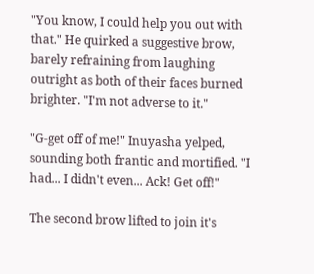"You know, I could help you out with that." He quirked a suggestive brow, barely refraining from laughing outright as both of their faces burned brighter. "I'm not adverse to it."

"G-get off of me!" Inuyasha yelped, sounding both frantic and mortified. "I had... I didn't even... Ack! Get off!"

The second brow lifted to join it's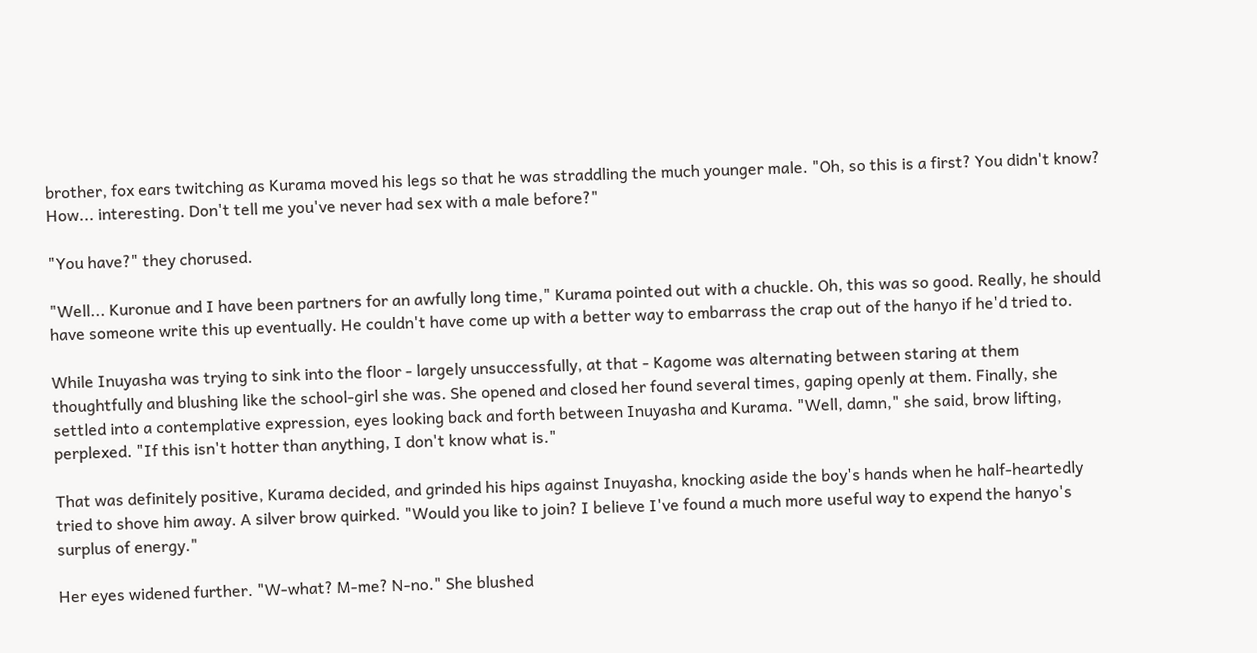brother, fox ears twitching as Kurama moved his legs so that he was straddling the much younger male. "Oh, so this is a first? You didn't know? How... interesting. Don't tell me you've never had sex with a male before?"

"You have?" they chorused.

"Well... Kuronue and I have been partners for an awfully long time," Kurama pointed out with a chuckle. Oh, this was so good. Really, he should have someone write this up eventually. He couldn't have come up with a better way to embarrass the crap out of the hanyo if he'd tried to.

While Inuyasha was trying to sink into the floor - largely unsuccessfully, at that - Kagome was alternating between staring at them thoughtfully and blushing like the school-girl she was. She opened and closed her found several times, gaping openly at them. Finally, she settled into a contemplative expression, eyes looking back and forth between Inuyasha and Kurama. "Well, damn," she said, brow lifting, perplexed. "If this isn't hotter than anything, I don't know what is."

That was definitely positive, Kurama decided, and grinded his hips against Inuyasha, knocking aside the boy's hands when he half-heartedly tried to shove him away. A silver brow quirked. "Would you like to join? I believe I've found a much more useful way to expend the hanyo's surplus of energy."

Her eyes widened further. "W-what? M-me? N-no." She blushed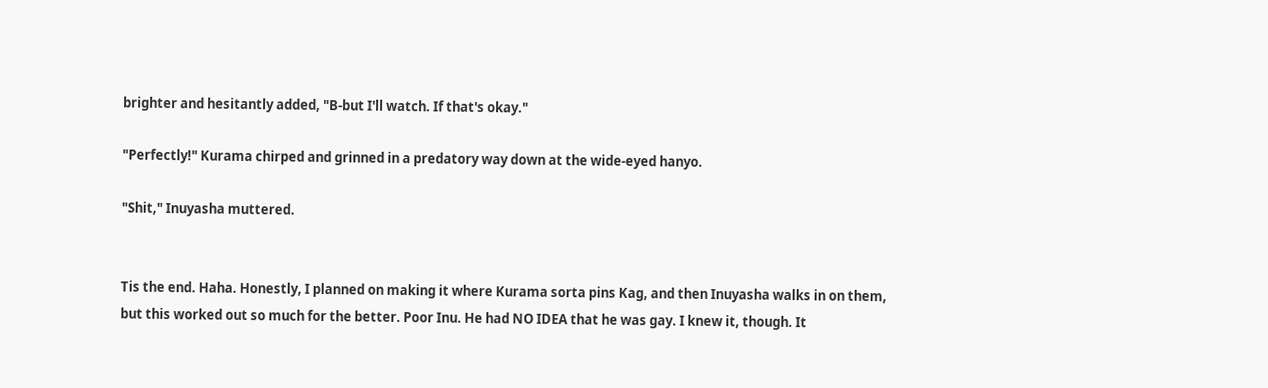brighter and hesitantly added, "B-but I'll watch. If that's okay."

"Perfectly!" Kurama chirped and grinned in a predatory way down at the wide-eyed hanyo.

"Shit," Inuyasha muttered.


Tis the end. Haha. Honestly, I planned on making it where Kurama sorta pins Kag, and then Inuyasha walks in on them, but this worked out so much for the better. Poor Inu. He had NO IDEA that he was gay. I knew it, though. It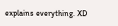explains everything. XD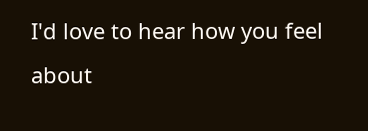I'd love to hear how you feel about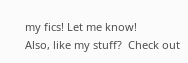my fics! Let me know!
Also, like my stuff?  Check out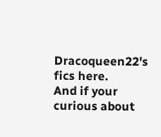Dracoqueen22's fics here.
And if your curious about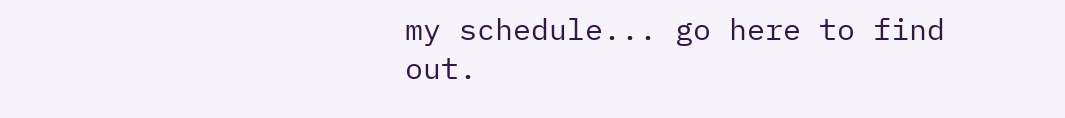my schedule... go here to find out.